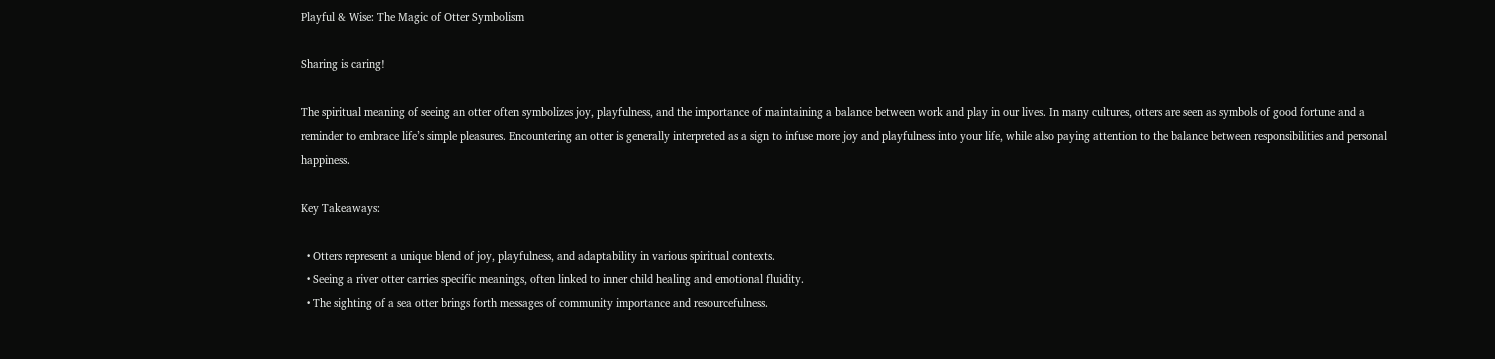Playful & Wise: The Magic of Otter Symbolism

Sharing is caring!

The spiritual meaning of seeing an otter often symbolizes joy, playfulness, and the importance of maintaining a balance between work and play in our lives. In many cultures, otters are seen as symbols of good fortune and a reminder to embrace life’s simple pleasures. Encountering an otter is generally interpreted as a sign to infuse more joy and playfulness into your life, while also paying attention to the balance between responsibilities and personal happiness.

Key Takeaways:

  • Otters represent a unique blend of joy, playfulness, and adaptability in various spiritual contexts.
  • Seeing a river otter carries specific meanings, often linked to inner child healing and emotional fluidity.
  • The sighting of a sea otter brings forth messages of community importance and resourcefulness.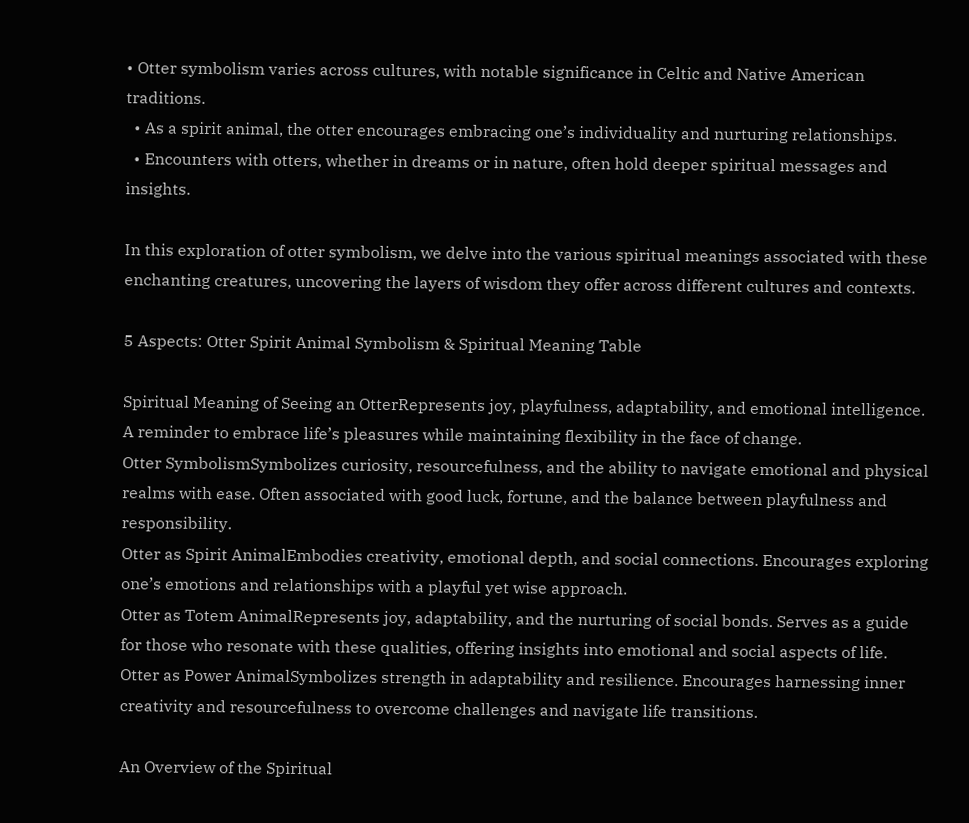• Otter symbolism varies across cultures, with notable significance in Celtic and Native American traditions.
  • As a spirit animal, the otter encourages embracing one’s individuality and nurturing relationships.
  • Encounters with otters, whether in dreams or in nature, often hold deeper spiritual messages and insights.

In this exploration of otter symbolism, we delve into the various spiritual meanings associated with these enchanting creatures, uncovering the layers of wisdom they offer across different cultures and contexts.

5 Aspects: Otter Spirit Animal Symbolism & Spiritual Meaning Table

Spiritual Meaning of Seeing an OtterRepresents joy, playfulness, adaptability, and emotional intelligence. A reminder to embrace life’s pleasures while maintaining flexibility in the face of change.
Otter SymbolismSymbolizes curiosity, resourcefulness, and the ability to navigate emotional and physical realms with ease. Often associated with good luck, fortune, and the balance between playfulness and responsibility.
Otter as Spirit AnimalEmbodies creativity, emotional depth, and social connections. Encourages exploring one’s emotions and relationships with a playful yet wise approach.
Otter as Totem AnimalRepresents joy, adaptability, and the nurturing of social bonds. Serves as a guide for those who resonate with these qualities, offering insights into emotional and social aspects of life.
Otter as Power AnimalSymbolizes strength in adaptability and resilience. Encourages harnessing inner creativity and resourcefulness to overcome challenges and navigate life transitions.

An Overview of the Spiritual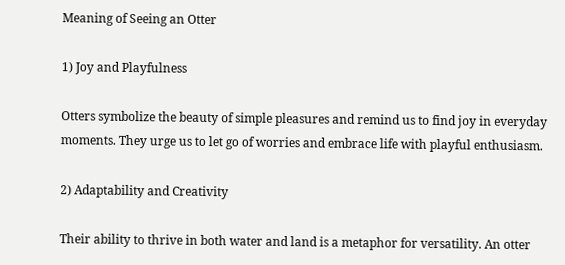Meaning of Seeing an Otter

1) Joy and Playfulness

Otters symbolize the beauty of simple pleasures and remind us to find joy in everyday moments. They urge us to let go of worries and embrace life with playful enthusiasm.

2) Adaptability and Creativity

Their ability to thrive in both water and land is a metaphor for versatility. An otter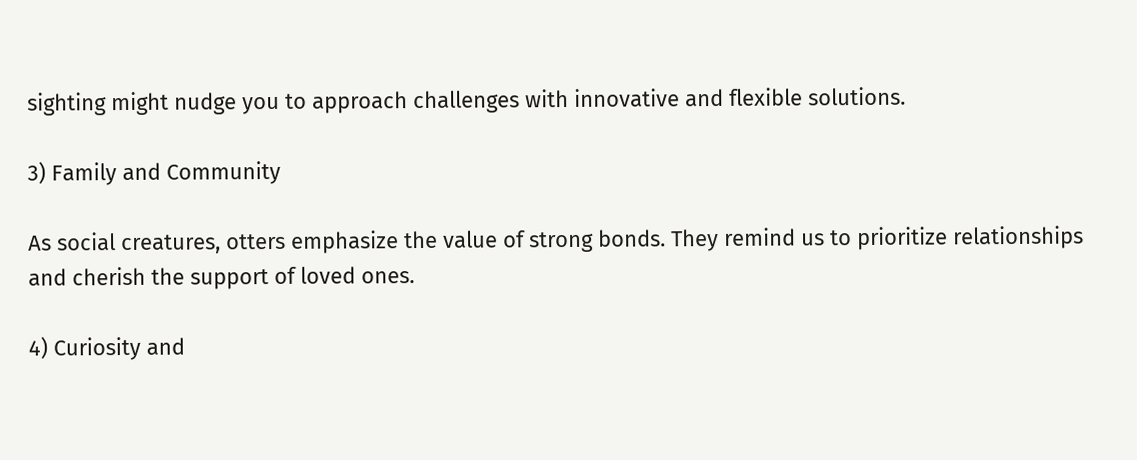sighting might nudge you to approach challenges with innovative and flexible solutions.

3) Family and Community

As social creatures, otters emphasize the value of strong bonds. They remind us to prioritize relationships and cherish the support of loved ones.

4) Curiosity and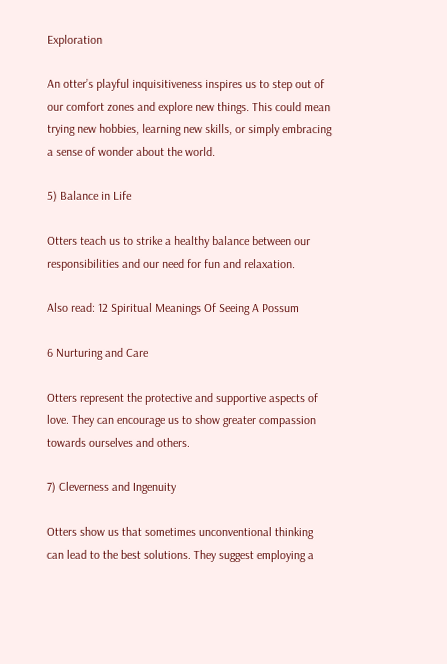Exploration

An otter’s playful inquisitiveness inspires us to step out of our comfort zones and explore new things. This could mean trying new hobbies, learning new skills, or simply embracing a sense of wonder about the world.

5) Balance in Life

Otters teach us to strike a healthy balance between our responsibilities and our need for fun and relaxation.

Also read: 12 Spiritual Meanings Of Seeing A Possum

6 Nurturing and Care

Otters represent the protective and supportive aspects of love. They can encourage us to show greater compassion towards ourselves and others.

7) Cleverness and Ingenuity

Otters show us that sometimes unconventional thinking can lead to the best solutions. They suggest employing a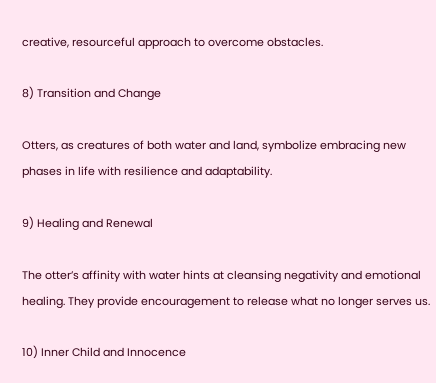creative, resourceful approach to overcome obstacles.

8) Transition and Change

Otters, as creatures of both water and land, symbolize embracing new phases in life with resilience and adaptability.

9) Healing and Renewal

The otter’s affinity with water hints at cleansing negativity and emotional healing. They provide encouragement to release what no longer serves us.

10) Inner Child and Innocence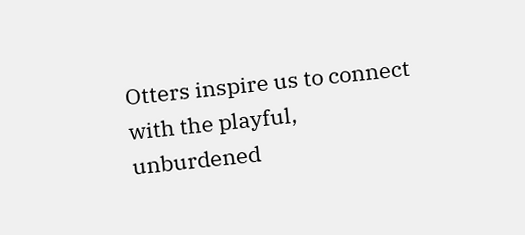Otters inspire us to connect with the playful, unburdened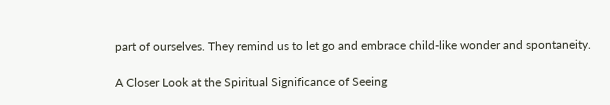part of ourselves. They remind us to let go and embrace child-like wonder and spontaneity.

A Closer Look at the Spiritual Significance of Seeing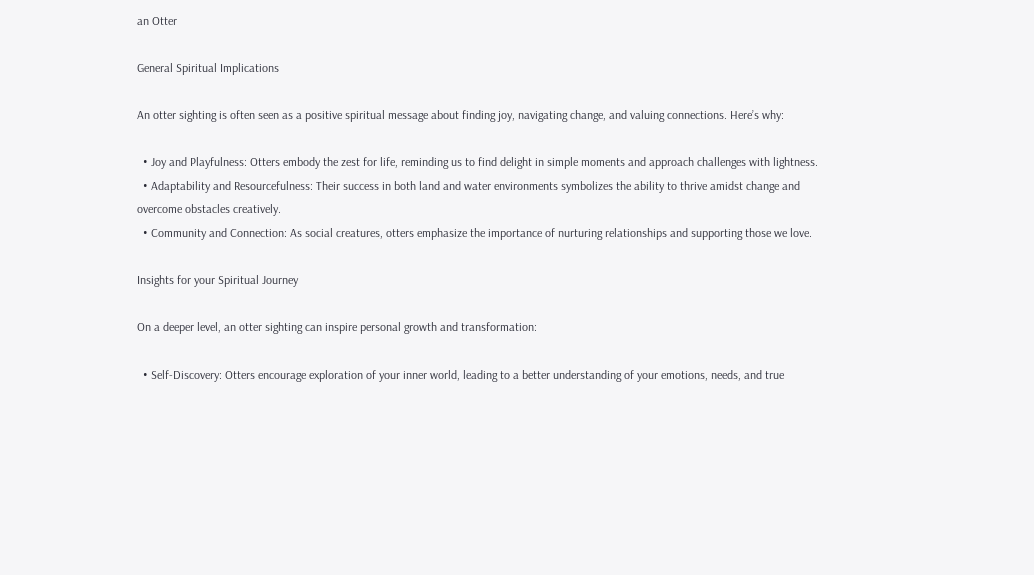an Otter

General Spiritual Implications

An otter sighting is often seen as a positive spiritual message about finding joy, navigating change, and valuing connections. Here’s why:

  • Joy and Playfulness: Otters embody the zest for life, reminding us to find delight in simple moments and approach challenges with lightness.
  • Adaptability and Resourcefulness: Their success in both land and water environments symbolizes the ability to thrive amidst change and overcome obstacles creatively.
  • Community and Connection: As social creatures, otters emphasize the importance of nurturing relationships and supporting those we love.

Insights for your Spiritual Journey

On a deeper level, an otter sighting can inspire personal growth and transformation:

  • Self-Discovery: Otters encourage exploration of your inner world, leading to a better understanding of your emotions, needs, and true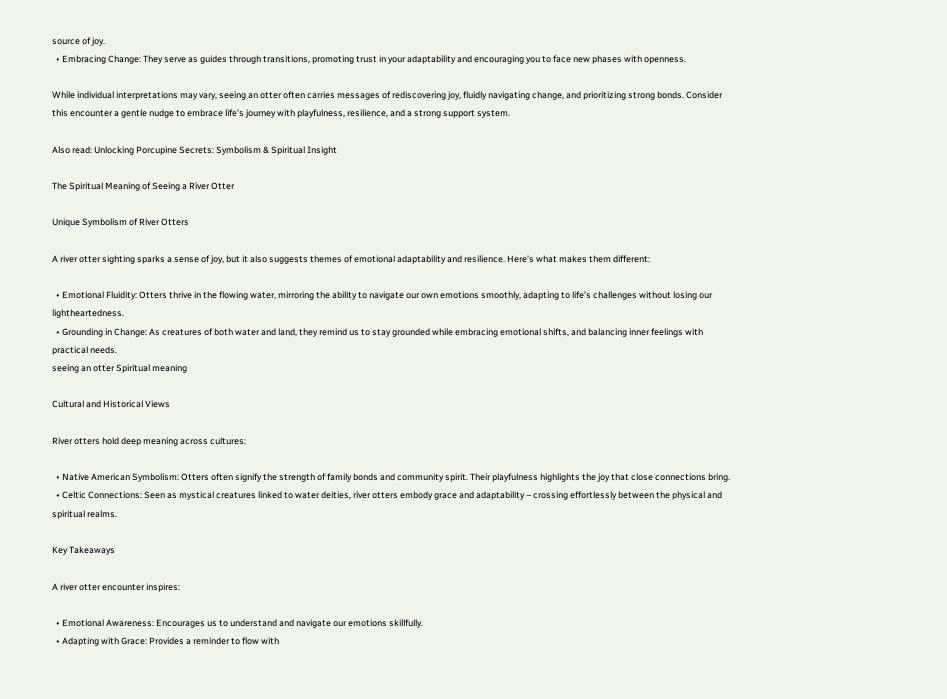source of joy.
  • Embracing Change: They serve as guides through transitions, promoting trust in your adaptability and encouraging you to face new phases with openness.

While individual interpretations may vary, seeing an otter often carries messages of rediscovering joy, fluidly navigating change, and prioritizing strong bonds. Consider this encounter a gentle nudge to embrace life’s journey with playfulness, resilience, and a strong support system.

Also read: Unlocking Porcupine Secrets: Symbolism & Spiritual Insight

The Spiritual Meaning of Seeing a River Otter

Unique Symbolism of River Otters

A river otter sighting sparks a sense of joy, but it also suggests themes of emotional adaptability and resilience. Here’s what makes them different:

  • Emotional Fluidity: Otters thrive in the flowing water, mirroring the ability to navigate our own emotions smoothly, adapting to life’s challenges without losing our lightheartedness.
  • Grounding in Change: As creatures of both water and land, they remind us to stay grounded while embracing emotional shifts, and balancing inner feelings with practical needs.
seeing an otter Spiritual meaning

Cultural and Historical Views

River otters hold deep meaning across cultures:

  • Native American Symbolism: Otters often signify the strength of family bonds and community spirit. Their playfulness highlights the joy that close connections bring.
  • Celtic Connections: Seen as mystical creatures linked to water deities, river otters embody grace and adaptability – crossing effortlessly between the physical and spiritual realms.

Key Takeaways

A river otter encounter inspires:

  • Emotional Awareness: Encourages us to understand and navigate our emotions skillfully.
  • Adapting with Grace: Provides a reminder to flow with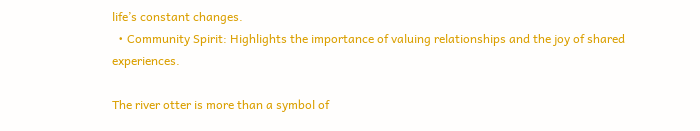life’s constant changes.
  • Community Spirit: Highlights the importance of valuing relationships and the joy of shared experiences.

The river otter is more than a symbol of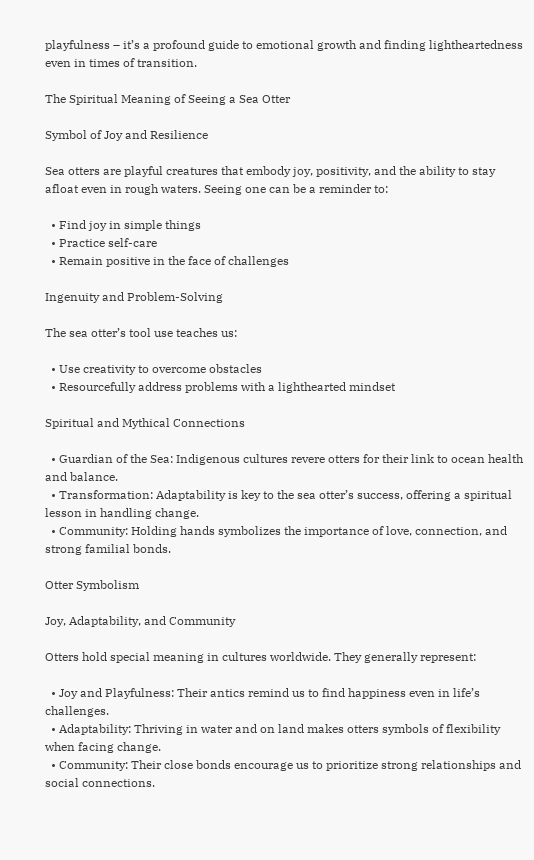playfulness – it’s a profound guide to emotional growth and finding lightheartedness even in times of transition.

The Spiritual Meaning of Seeing a Sea Otter

Symbol of Joy and Resilience

Sea otters are playful creatures that embody joy, positivity, and the ability to stay afloat even in rough waters. Seeing one can be a reminder to:

  • Find joy in simple things
  • Practice self-care
  • Remain positive in the face of challenges

Ingenuity and Problem-Solving

The sea otter’s tool use teaches us:

  • Use creativity to overcome obstacles
  • Resourcefully address problems with a lighthearted mindset

Spiritual and Mythical Connections

  • Guardian of the Sea: Indigenous cultures revere otters for their link to ocean health and balance.
  • Transformation: Adaptability is key to the sea otter’s success, offering a spiritual lesson in handling change.
  • Community: Holding hands symbolizes the importance of love, connection, and strong familial bonds.

Otter Symbolism

Joy, Adaptability, and Community

Otters hold special meaning in cultures worldwide. They generally represent:

  • Joy and Playfulness: Their antics remind us to find happiness even in life’s challenges.
  • Adaptability: Thriving in water and on land makes otters symbols of flexibility when facing change.
  • Community: Their close bonds encourage us to prioritize strong relationships and social connections.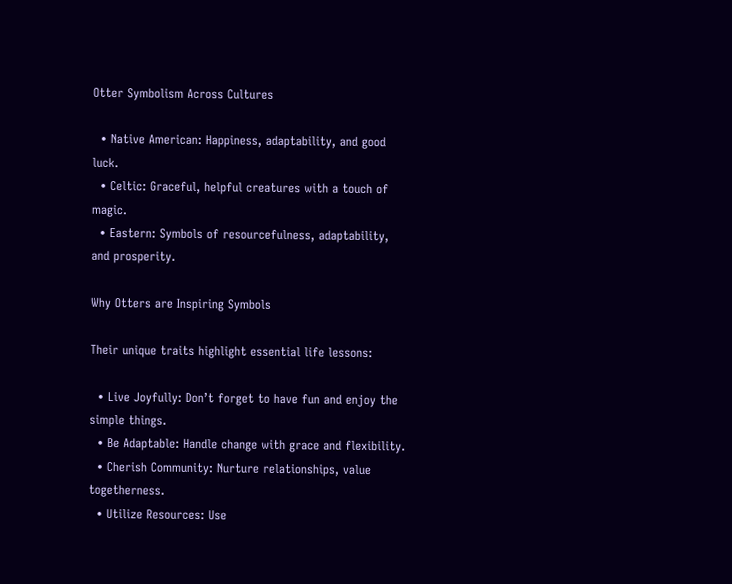Otter Symbolism Across Cultures

  • Native American: Happiness, adaptability, and good luck.
  • Celtic: Graceful, helpful creatures with a touch of magic.
  • Eastern: Symbols of resourcefulness, adaptability, and prosperity.

Why Otters are Inspiring Symbols

Their unique traits highlight essential life lessons:

  • Live Joyfully: Don’t forget to have fun and enjoy the simple things.
  • Be Adaptable: Handle change with grace and flexibility.
  • Cherish Community: Nurture relationships, value togetherness.
  • Utilize Resources: Use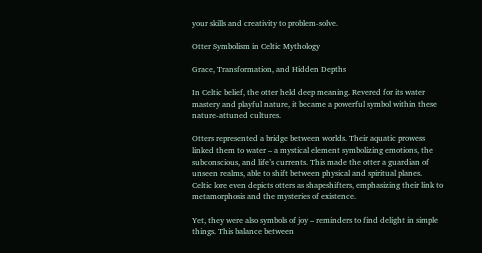your skills and creativity to problem-solve.

Otter Symbolism in Celtic Mythology

Grace, Transformation, and Hidden Depths

In Celtic belief, the otter held deep meaning. Revered for its water mastery and playful nature, it became a powerful symbol within these nature-attuned cultures.

Otters represented a bridge between worlds. Their aquatic prowess linked them to water – a mystical element symbolizing emotions, the subconscious, and life’s currents. This made the otter a guardian of unseen realms, able to shift between physical and spiritual planes. Celtic lore even depicts otters as shapeshifters, emphasizing their link to metamorphosis and the mysteries of existence.

Yet, they were also symbols of joy – reminders to find delight in simple things. This balance between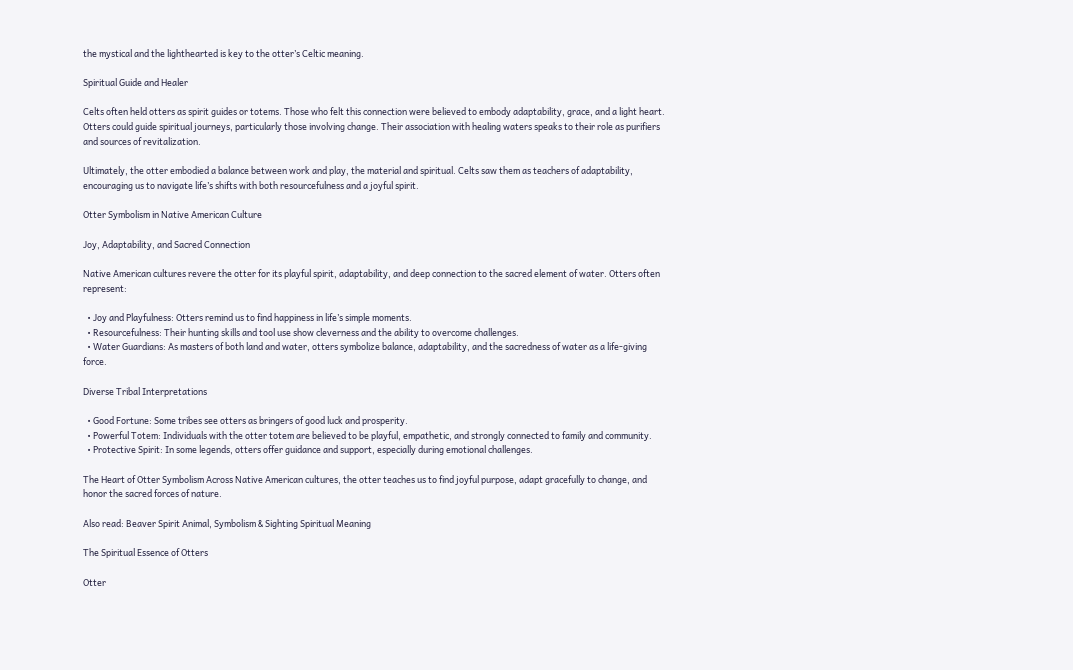the mystical and the lighthearted is key to the otter’s Celtic meaning.

Spiritual Guide and Healer

Celts often held otters as spirit guides or totems. Those who felt this connection were believed to embody adaptability, grace, and a light heart. Otters could guide spiritual journeys, particularly those involving change. Their association with healing waters speaks to their role as purifiers and sources of revitalization.

Ultimately, the otter embodied a balance between work and play, the material and spiritual. Celts saw them as teachers of adaptability, encouraging us to navigate life’s shifts with both resourcefulness and a joyful spirit.

Otter Symbolism in Native American Culture

Joy, Adaptability, and Sacred Connection

Native American cultures revere the otter for its playful spirit, adaptability, and deep connection to the sacred element of water. Otters often represent:

  • Joy and Playfulness: Otters remind us to find happiness in life’s simple moments.
  • Resourcefulness: Their hunting skills and tool use show cleverness and the ability to overcome challenges.
  • Water Guardians: As masters of both land and water, otters symbolize balance, adaptability, and the sacredness of water as a life-giving force.

Diverse Tribal Interpretations

  • Good Fortune: Some tribes see otters as bringers of good luck and prosperity.
  • Powerful Totem: Individuals with the otter totem are believed to be playful, empathetic, and strongly connected to family and community.
  • Protective Spirit: In some legends, otters offer guidance and support, especially during emotional challenges.

The Heart of Otter Symbolism Across Native American cultures, the otter teaches us to find joyful purpose, adapt gracefully to change, and honor the sacred forces of nature.

Also read: Beaver Spirit Animal, Symbolism & Sighting Spiritual Meaning

The Spiritual Essence of Otters

Otter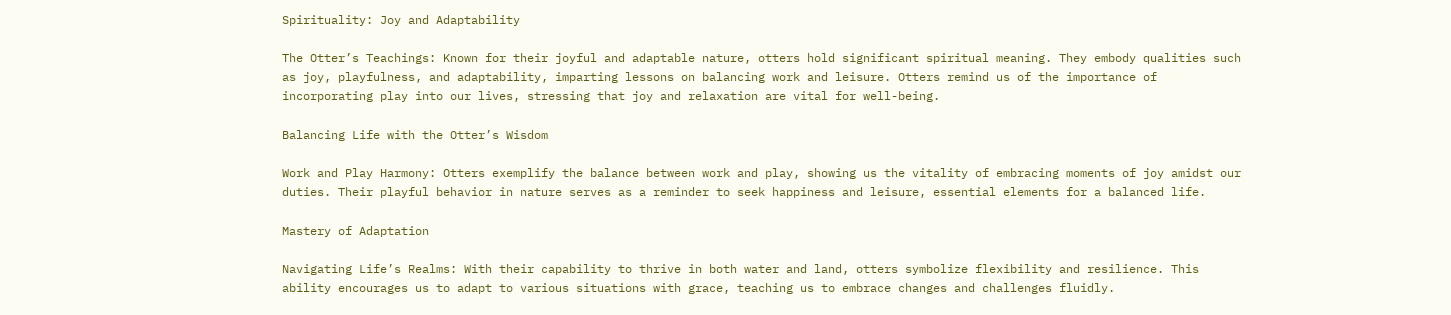Spirituality: Joy and Adaptability

The Otter’s Teachings: Known for their joyful and adaptable nature, otters hold significant spiritual meaning. They embody qualities such as joy, playfulness, and adaptability, imparting lessons on balancing work and leisure. Otters remind us of the importance of incorporating play into our lives, stressing that joy and relaxation are vital for well-being.

Balancing Life with the Otter’s Wisdom

Work and Play Harmony: Otters exemplify the balance between work and play, showing us the vitality of embracing moments of joy amidst our duties. Their playful behavior in nature serves as a reminder to seek happiness and leisure, essential elements for a balanced life.

Mastery of Adaptation

Navigating Life’s Realms: With their capability to thrive in both water and land, otters symbolize flexibility and resilience. This ability encourages us to adapt to various situations with grace, teaching us to embrace changes and challenges fluidly.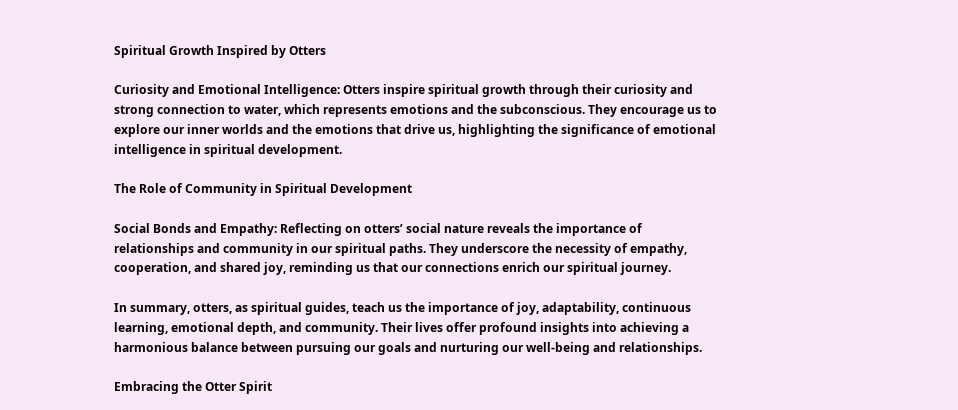Spiritual Growth Inspired by Otters

Curiosity and Emotional Intelligence: Otters inspire spiritual growth through their curiosity and strong connection to water, which represents emotions and the subconscious. They encourage us to explore our inner worlds and the emotions that drive us, highlighting the significance of emotional intelligence in spiritual development.

The Role of Community in Spiritual Development

Social Bonds and Empathy: Reflecting on otters’ social nature reveals the importance of relationships and community in our spiritual paths. They underscore the necessity of empathy, cooperation, and shared joy, reminding us that our connections enrich our spiritual journey.

In summary, otters, as spiritual guides, teach us the importance of joy, adaptability, continuous learning, emotional depth, and community. Their lives offer profound insights into achieving a harmonious balance between pursuing our goals and nurturing our well-being and relationships.

Embracing the Otter Spirit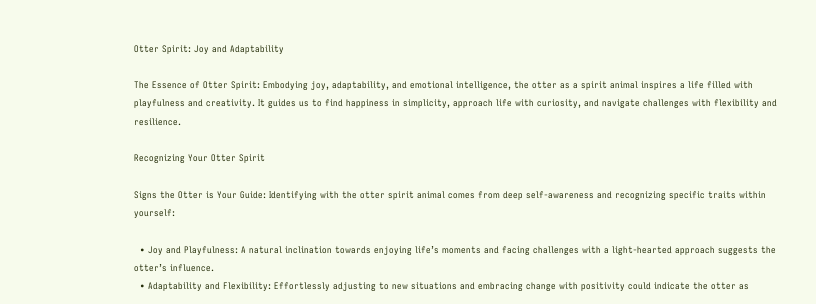Otter Spirit: Joy and Adaptability

The Essence of Otter Spirit: Embodying joy, adaptability, and emotional intelligence, the otter as a spirit animal inspires a life filled with playfulness and creativity. It guides us to find happiness in simplicity, approach life with curiosity, and navigate challenges with flexibility and resilience.

Recognizing Your Otter Spirit

Signs the Otter is Your Guide: Identifying with the otter spirit animal comes from deep self-awareness and recognizing specific traits within yourself:

  • Joy and Playfulness: A natural inclination towards enjoying life’s moments and facing challenges with a light-hearted approach suggests the otter’s influence.
  • Adaptability and Flexibility: Effortlessly adjusting to new situations and embracing change with positivity could indicate the otter as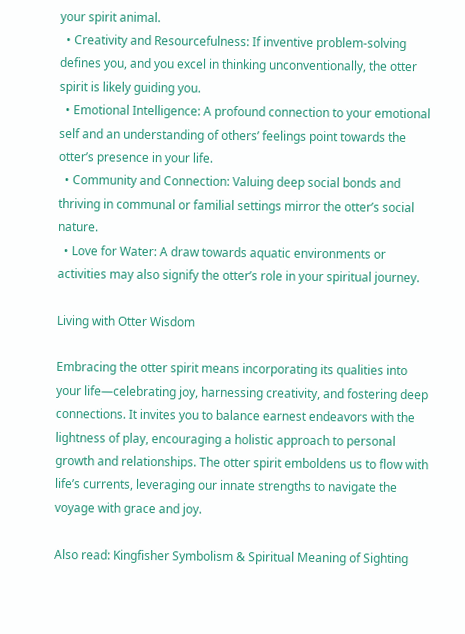your spirit animal.
  • Creativity and Resourcefulness: If inventive problem-solving defines you, and you excel in thinking unconventionally, the otter spirit is likely guiding you.
  • Emotional Intelligence: A profound connection to your emotional self and an understanding of others’ feelings point towards the otter’s presence in your life.
  • Community and Connection: Valuing deep social bonds and thriving in communal or familial settings mirror the otter’s social nature.
  • Love for Water: A draw towards aquatic environments or activities may also signify the otter’s role in your spiritual journey.

Living with Otter Wisdom

Embracing the otter spirit means incorporating its qualities into your life—celebrating joy, harnessing creativity, and fostering deep connections. It invites you to balance earnest endeavors with the lightness of play, encouraging a holistic approach to personal growth and relationships. The otter spirit emboldens us to flow with life’s currents, leveraging our innate strengths to navigate the voyage with grace and joy.

Also read: Kingfisher Symbolism & Spiritual Meaning of Sighting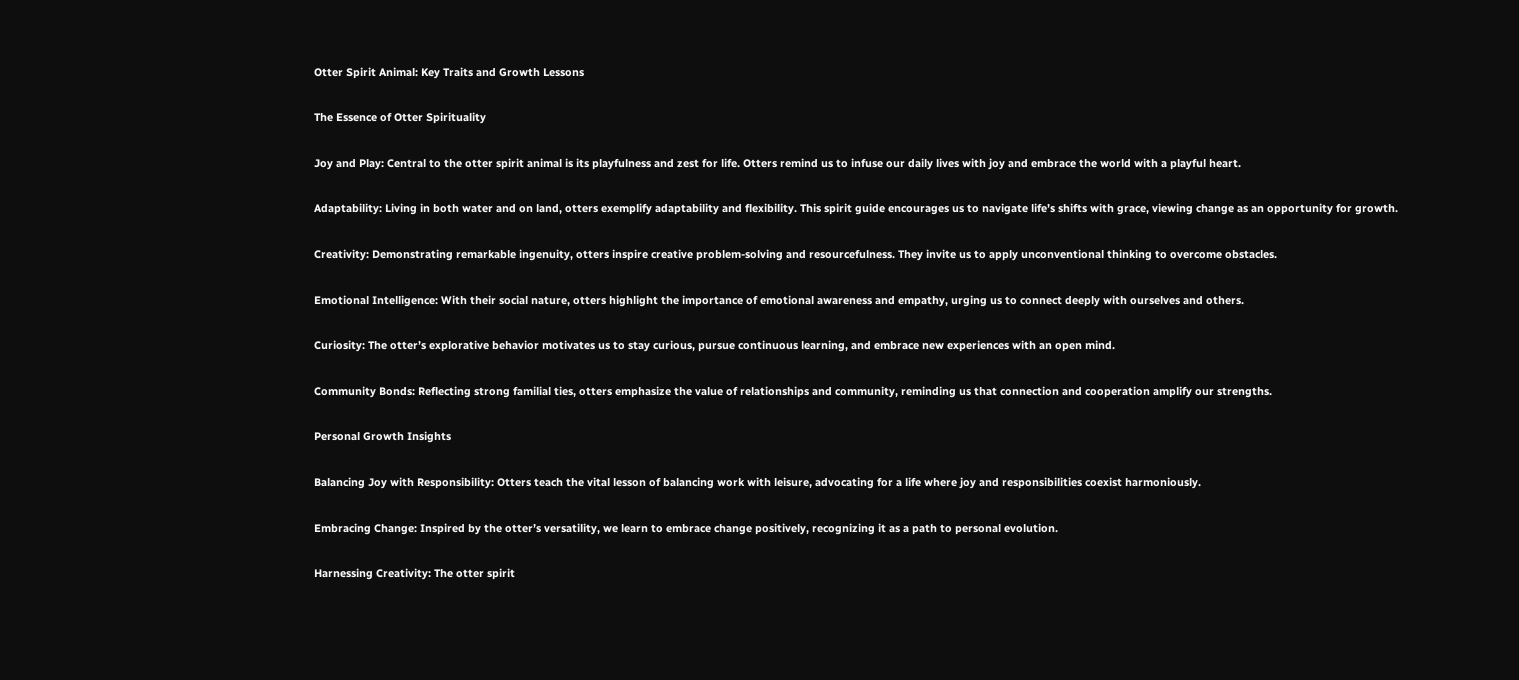Otter Spirit Animal: Key Traits and Growth Lessons

The Essence of Otter Spirituality

Joy and Play: Central to the otter spirit animal is its playfulness and zest for life. Otters remind us to infuse our daily lives with joy and embrace the world with a playful heart.

Adaptability: Living in both water and on land, otters exemplify adaptability and flexibility. This spirit guide encourages us to navigate life’s shifts with grace, viewing change as an opportunity for growth.

Creativity: Demonstrating remarkable ingenuity, otters inspire creative problem-solving and resourcefulness. They invite us to apply unconventional thinking to overcome obstacles.

Emotional Intelligence: With their social nature, otters highlight the importance of emotional awareness and empathy, urging us to connect deeply with ourselves and others.

Curiosity: The otter’s explorative behavior motivates us to stay curious, pursue continuous learning, and embrace new experiences with an open mind.

Community Bonds: Reflecting strong familial ties, otters emphasize the value of relationships and community, reminding us that connection and cooperation amplify our strengths.

Personal Growth Insights

Balancing Joy with Responsibility: Otters teach the vital lesson of balancing work with leisure, advocating for a life where joy and responsibilities coexist harmoniously.

Embracing Change: Inspired by the otter’s versatility, we learn to embrace change positively, recognizing it as a path to personal evolution.

Harnessing Creativity: The otter spirit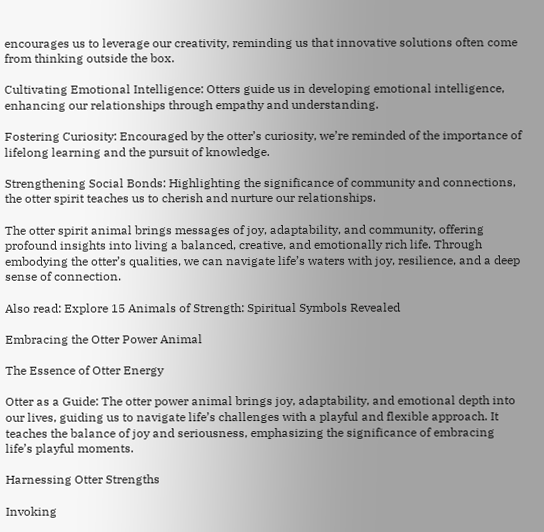encourages us to leverage our creativity, reminding us that innovative solutions often come from thinking outside the box.

Cultivating Emotional Intelligence: Otters guide us in developing emotional intelligence, enhancing our relationships through empathy and understanding.

Fostering Curiosity: Encouraged by the otter’s curiosity, we’re reminded of the importance of lifelong learning and the pursuit of knowledge.

Strengthening Social Bonds: Highlighting the significance of community and connections, the otter spirit teaches us to cherish and nurture our relationships.

The otter spirit animal brings messages of joy, adaptability, and community, offering profound insights into living a balanced, creative, and emotionally rich life. Through embodying the otter’s qualities, we can navigate life’s waters with joy, resilience, and a deep sense of connection.

Also read: Explore 15 Animals of Strength: Spiritual Symbols Revealed

Embracing the Otter Power Animal

The Essence of Otter Energy

Otter as a Guide: The otter power animal brings joy, adaptability, and emotional depth into our lives, guiding us to navigate life’s challenges with a playful and flexible approach. It teaches the balance of joy and seriousness, emphasizing the significance of embracing life’s playful moments.

Harnessing Otter Strengths

Invoking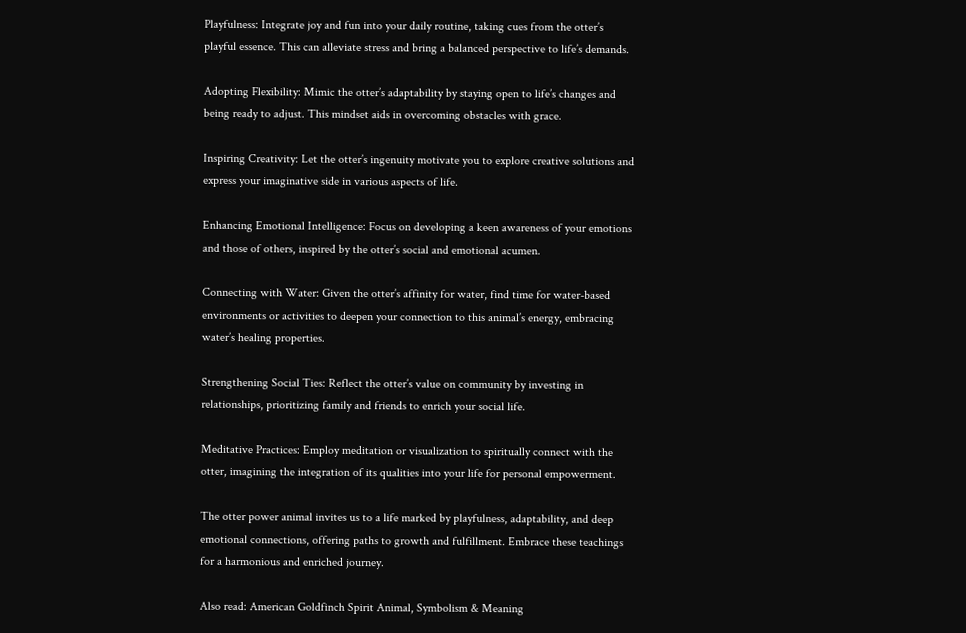Playfulness: Integrate joy and fun into your daily routine, taking cues from the otter’s playful essence. This can alleviate stress and bring a balanced perspective to life’s demands.

Adopting Flexibility: Mimic the otter’s adaptability by staying open to life’s changes and being ready to adjust. This mindset aids in overcoming obstacles with grace.

Inspiring Creativity: Let the otter’s ingenuity motivate you to explore creative solutions and express your imaginative side in various aspects of life.

Enhancing Emotional Intelligence: Focus on developing a keen awareness of your emotions and those of others, inspired by the otter’s social and emotional acumen.

Connecting with Water: Given the otter’s affinity for water, find time for water-based environments or activities to deepen your connection to this animal’s energy, embracing water’s healing properties.

Strengthening Social Ties: Reflect the otter’s value on community by investing in relationships, prioritizing family and friends to enrich your social life.

Meditative Practices: Employ meditation or visualization to spiritually connect with the otter, imagining the integration of its qualities into your life for personal empowerment.

The otter power animal invites us to a life marked by playfulness, adaptability, and deep emotional connections, offering paths to growth and fulfillment. Embrace these teachings for a harmonious and enriched journey.

Also read: American Goldfinch Spirit Animal, Symbolism & Meaning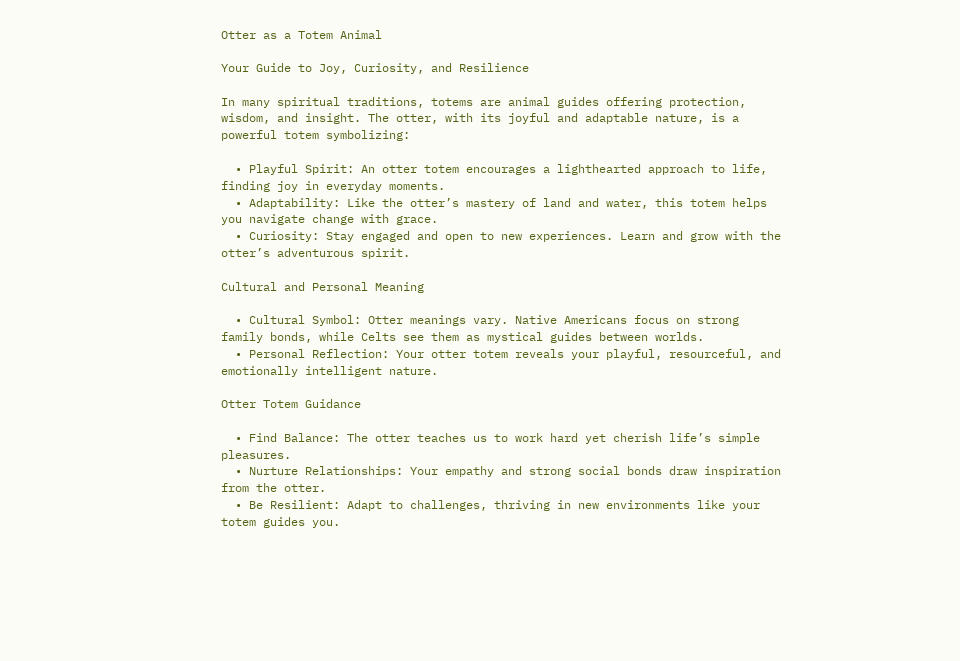Otter as a Totem Animal

Your Guide to Joy, Curiosity, and Resilience

In many spiritual traditions, totems are animal guides offering protection, wisdom, and insight. The otter, with its joyful and adaptable nature, is a powerful totem symbolizing:

  • Playful Spirit: An otter totem encourages a lighthearted approach to life, finding joy in everyday moments.
  • Adaptability: Like the otter’s mastery of land and water, this totem helps you navigate change with grace.
  • Curiosity: Stay engaged and open to new experiences. Learn and grow with the otter’s adventurous spirit.

Cultural and Personal Meaning

  • Cultural Symbol: Otter meanings vary. Native Americans focus on strong family bonds, while Celts see them as mystical guides between worlds.
  • Personal Reflection: Your otter totem reveals your playful, resourceful, and emotionally intelligent nature.

Otter Totem Guidance

  • Find Balance: The otter teaches us to work hard yet cherish life’s simple pleasures.
  • Nurture Relationships: Your empathy and strong social bonds draw inspiration from the otter.
  • Be Resilient: Adapt to challenges, thriving in new environments like your totem guides you.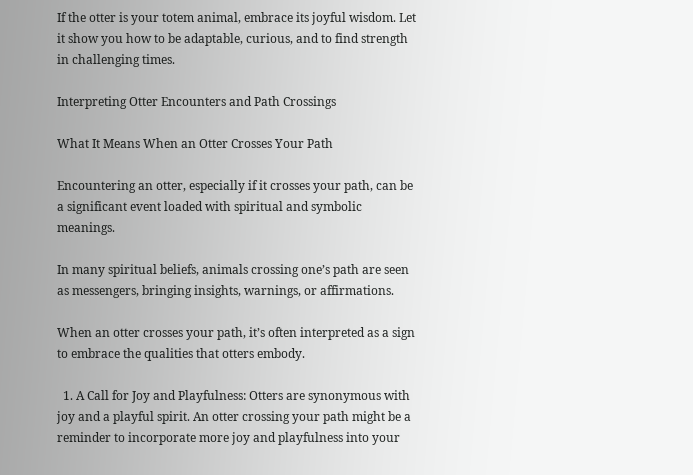If the otter is your totem animal, embrace its joyful wisdom. Let it show you how to be adaptable, curious, and to find strength in challenging times.

Interpreting Otter Encounters and Path Crossings

What It Means When an Otter Crosses Your Path

Encountering an otter, especially if it crosses your path, can be a significant event loaded with spiritual and symbolic meanings.

In many spiritual beliefs, animals crossing one’s path are seen as messengers, bringing insights, warnings, or affirmations.

When an otter crosses your path, it’s often interpreted as a sign to embrace the qualities that otters embody.

  1. A Call for Joy and Playfulness: Otters are synonymous with joy and a playful spirit. An otter crossing your path might be a reminder to incorporate more joy and playfulness into your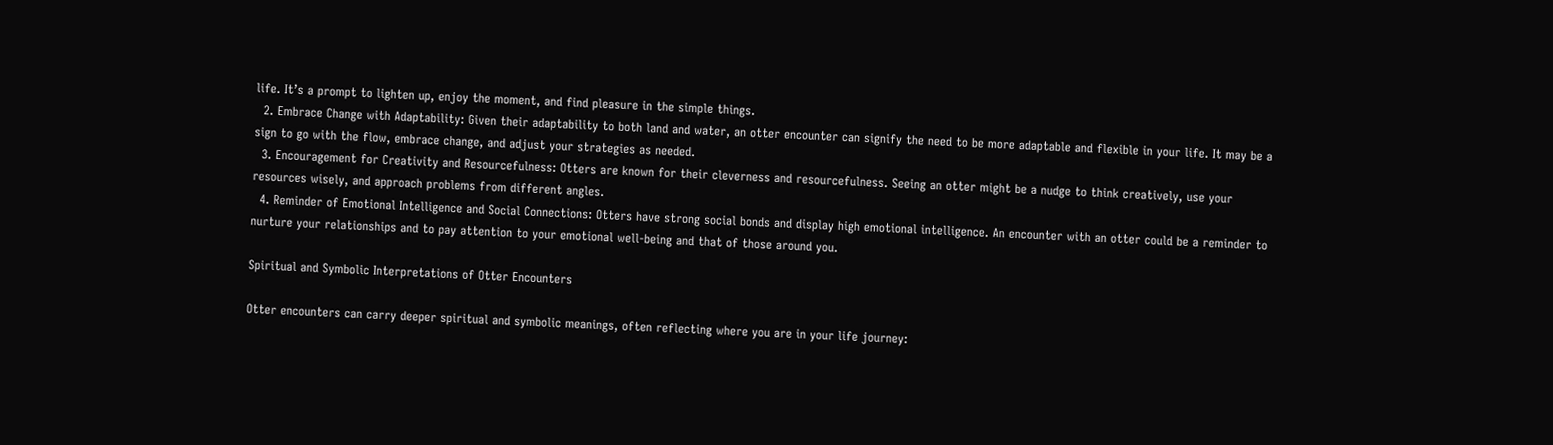life. It’s a prompt to lighten up, enjoy the moment, and find pleasure in the simple things.
  2. Embrace Change with Adaptability: Given their adaptability to both land and water, an otter encounter can signify the need to be more adaptable and flexible in your life. It may be a sign to go with the flow, embrace change, and adjust your strategies as needed.
  3. Encouragement for Creativity and Resourcefulness: Otters are known for their cleverness and resourcefulness. Seeing an otter might be a nudge to think creatively, use your resources wisely, and approach problems from different angles.
  4. Reminder of Emotional Intelligence and Social Connections: Otters have strong social bonds and display high emotional intelligence. An encounter with an otter could be a reminder to nurture your relationships and to pay attention to your emotional well-being and that of those around you.

Spiritual and Symbolic Interpretations of Otter Encounters

Otter encounters can carry deeper spiritual and symbolic meanings, often reflecting where you are in your life journey: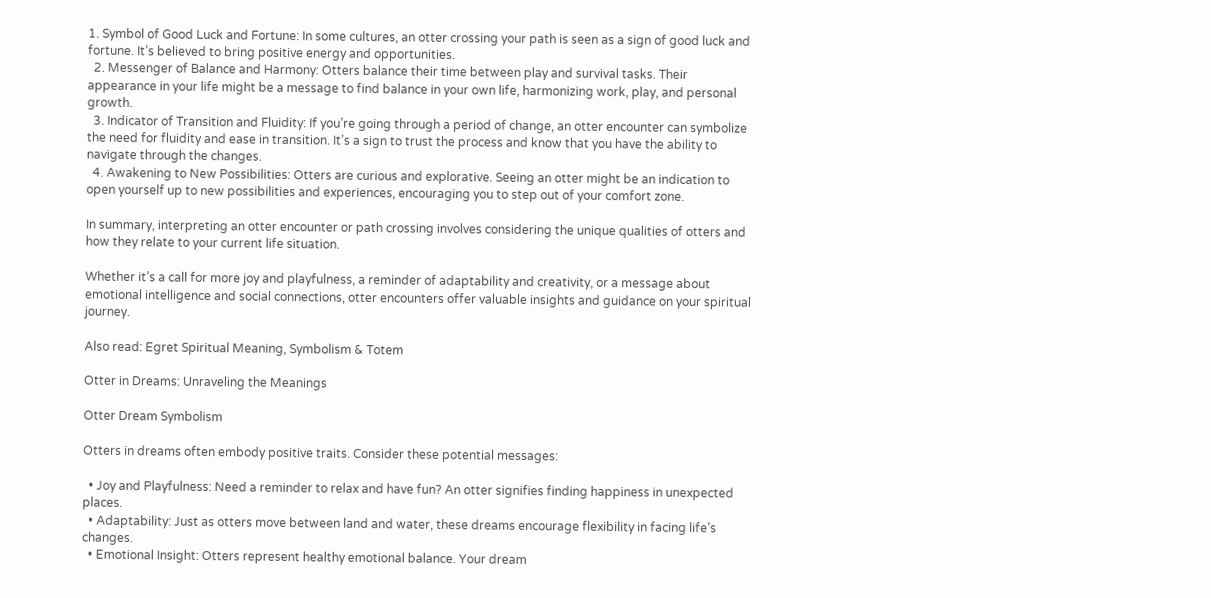1. Symbol of Good Luck and Fortune: In some cultures, an otter crossing your path is seen as a sign of good luck and fortune. It’s believed to bring positive energy and opportunities.
  2. Messenger of Balance and Harmony: Otters balance their time between play and survival tasks. Their appearance in your life might be a message to find balance in your own life, harmonizing work, play, and personal growth.
  3. Indicator of Transition and Fluidity: If you’re going through a period of change, an otter encounter can symbolize the need for fluidity and ease in transition. It’s a sign to trust the process and know that you have the ability to navigate through the changes.
  4. Awakening to New Possibilities: Otters are curious and explorative. Seeing an otter might be an indication to open yourself up to new possibilities and experiences, encouraging you to step out of your comfort zone.

In summary, interpreting an otter encounter or path crossing involves considering the unique qualities of otters and how they relate to your current life situation.

Whether it’s a call for more joy and playfulness, a reminder of adaptability and creativity, or a message about emotional intelligence and social connections, otter encounters offer valuable insights and guidance on your spiritual journey.

Also read: Egret Spiritual Meaning, Symbolism & Totem

Otter in Dreams: Unraveling the Meanings

Otter Dream Symbolism

Otters in dreams often embody positive traits. Consider these potential messages:

  • Joy and Playfulness: Need a reminder to relax and have fun? An otter signifies finding happiness in unexpected places.
  • Adaptability: Just as otters move between land and water, these dreams encourage flexibility in facing life’s changes.
  • Emotional Insight: Otters represent healthy emotional balance. Your dream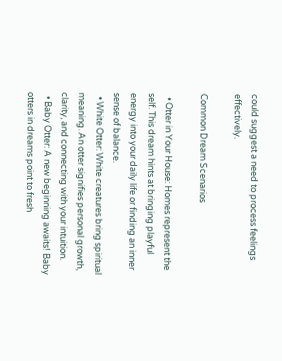could suggest a need to process feelings effectively.

Common Dream Scenarios

  • Otter in Your House: Homes represent the self. This dream hints at bringing playful energy into your daily life or finding an inner sense of balance.
  • White Otter: White creatures bring spiritual meaning. An otter signifies personal growth, clarity, and connecting with your intuition.
  • Baby Otter: A new beginning awaits! Baby otters in dreams point to fresh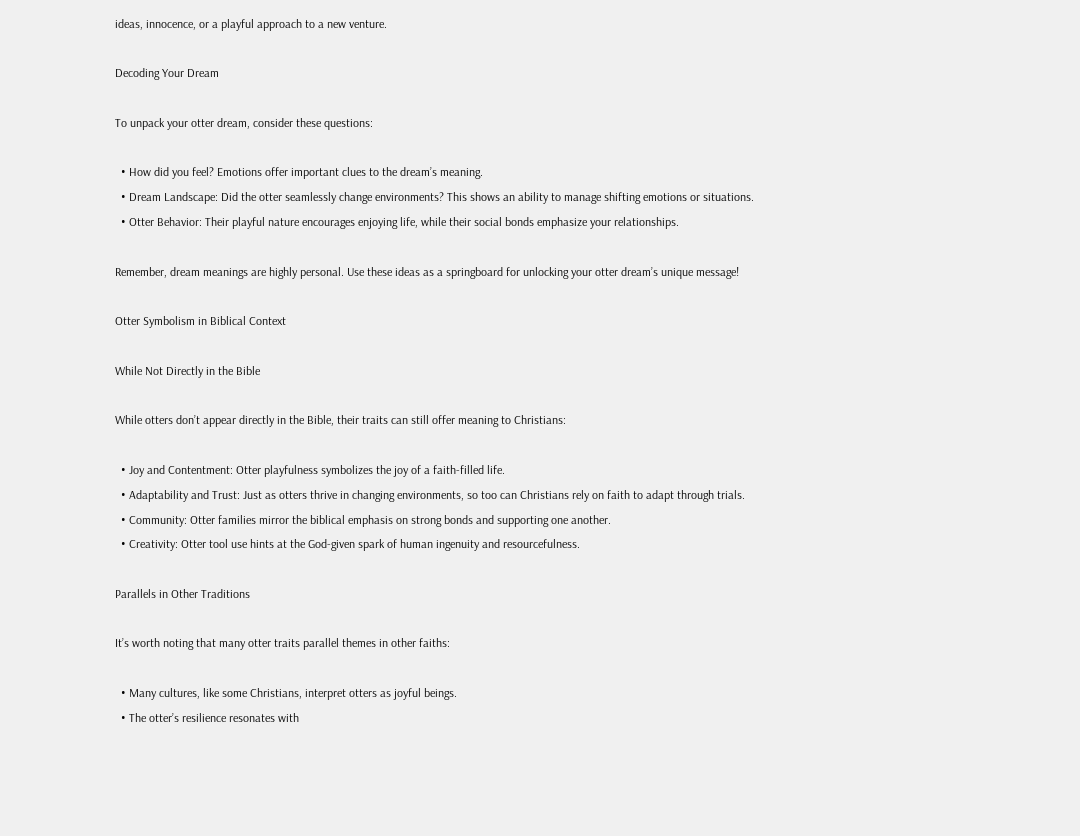ideas, innocence, or a playful approach to a new venture.

Decoding Your Dream

To unpack your otter dream, consider these questions:

  • How did you feel? Emotions offer important clues to the dream’s meaning.
  • Dream Landscape: Did the otter seamlessly change environments? This shows an ability to manage shifting emotions or situations.
  • Otter Behavior: Their playful nature encourages enjoying life, while their social bonds emphasize your relationships.

Remember, dream meanings are highly personal. Use these ideas as a springboard for unlocking your otter dream’s unique message!

Otter Symbolism in Biblical Context

While Not Directly in the Bible

While otters don’t appear directly in the Bible, their traits can still offer meaning to Christians:

  • Joy and Contentment: Otter playfulness symbolizes the joy of a faith-filled life.
  • Adaptability and Trust: Just as otters thrive in changing environments, so too can Christians rely on faith to adapt through trials.
  • Community: Otter families mirror the biblical emphasis on strong bonds and supporting one another.
  • Creativity: Otter tool use hints at the God-given spark of human ingenuity and resourcefulness.

Parallels in Other Traditions

It’s worth noting that many otter traits parallel themes in other faiths:

  • Many cultures, like some Christians, interpret otters as joyful beings.
  • The otter’s resilience resonates with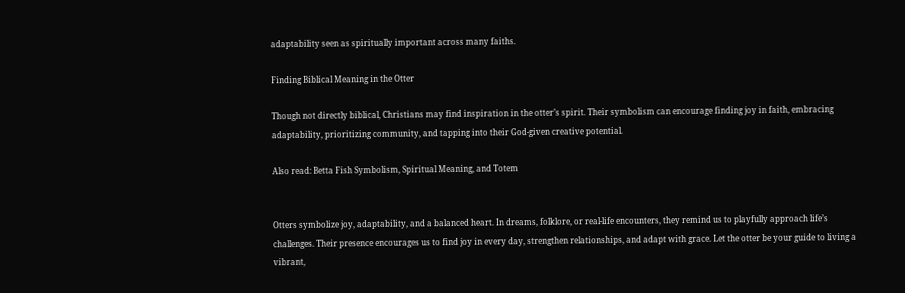adaptability seen as spiritually important across many faiths.

Finding Biblical Meaning in the Otter

Though not directly biblical, Christians may find inspiration in the otter’s spirit. Their symbolism can encourage finding joy in faith, embracing adaptability, prioritizing community, and tapping into their God-given creative potential.

Also read: Betta Fish Symbolism, Spiritual Meaning, and Totem


Otters symbolize joy, adaptability, and a balanced heart. In dreams, folklore, or real-life encounters, they remind us to playfully approach life’s challenges. Their presence encourages us to find joy in every day, strengthen relationships, and adapt with grace. Let the otter be your guide to living a vibrant,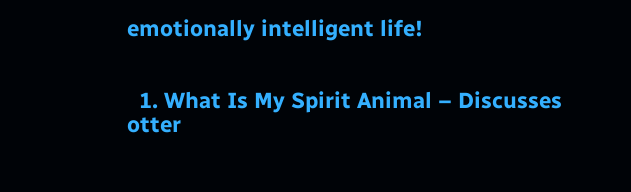emotionally intelligent life!


  1. What Is My Spirit Animal – Discusses otter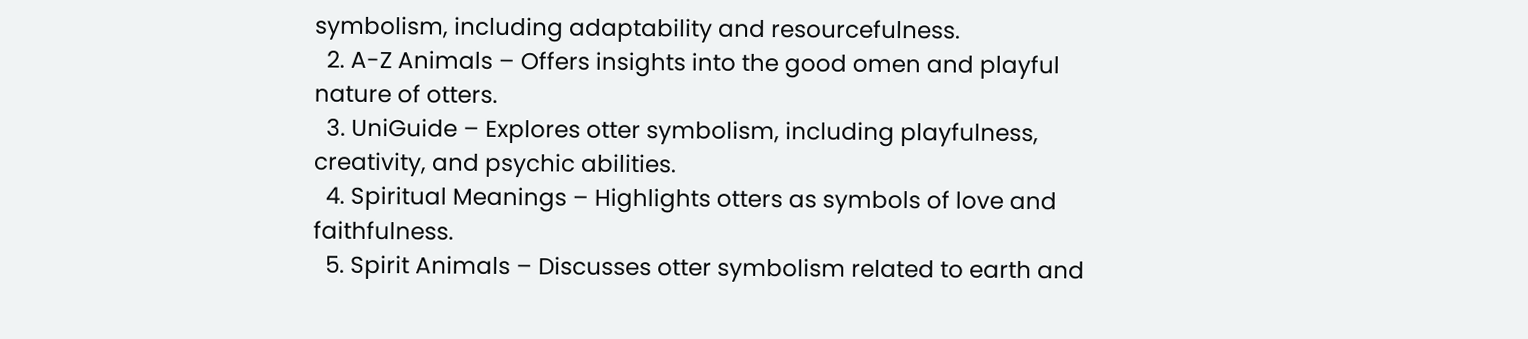symbolism, including adaptability and resourcefulness.
  2. A-Z Animals – Offers insights into the good omen and playful nature of otters.
  3. UniGuide – Explores otter symbolism, including playfulness, creativity, and psychic abilities.
  4. Spiritual Meanings – Highlights otters as symbols of love and faithfulness.
  5. Spirit Animals – Discusses otter symbolism related to earth and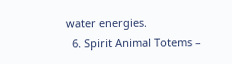water energies.
  6. Spirit Animal Totems –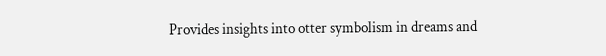Provides insights into otter symbolism in dreams and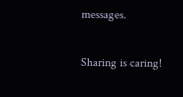messages.

Sharing is caring!